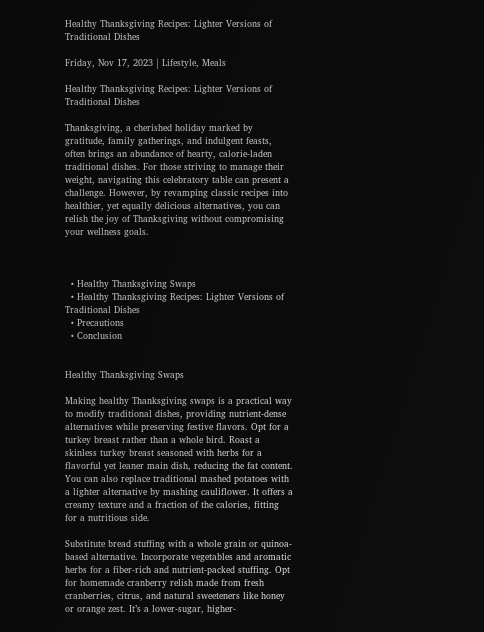Healthy Thanksgiving Recipes: Lighter Versions of Traditional Dishes

Friday, Nov 17, 2023 | Lifestyle, Meals

Healthy Thanksgiving Recipes: Lighter Versions of Traditional Dishes

Thanksgiving, a cherished holiday marked by gratitude, family gatherings, and indulgent feasts, often brings an abundance of hearty, calorie-laden traditional dishes. For those striving to manage their weight, navigating this celebratory table can present a challenge. However, by revamping classic recipes into healthier, yet equally delicious alternatives, you can relish the joy of Thanksgiving without compromising your wellness goals.



  • Healthy Thanksgiving Swaps
  • Healthy Thanksgiving Recipes: Lighter Versions of Traditional Dishes
  • Precautions
  • Conclusion


Healthy Thanksgiving Swaps

Making healthy Thanksgiving swaps is a practical way to modify traditional dishes, providing nutrient-dense alternatives while preserving festive flavors. Opt for a turkey breast rather than a whole bird. Roast a skinless turkey breast seasoned with herbs for a flavorful yet leaner main dish, reducing the fat content. You can also replace traditional mashed potatoes with a lighter alternative by mashing cauliflower. It offers a creamy texture and a fraction of the calories, fitting for a nutritious side.

Substitute bread stuffing with a whole grain or quinoa-based alternative. Incorporate vegetables and aromatic herbs for a fiber-rich and nutrient-packed stuffing. Opt for homemade cranberry relish made from fresh cranberries, citrus, and natural sweeteners like honey or orange zest. It’s a lower-sugar, higher-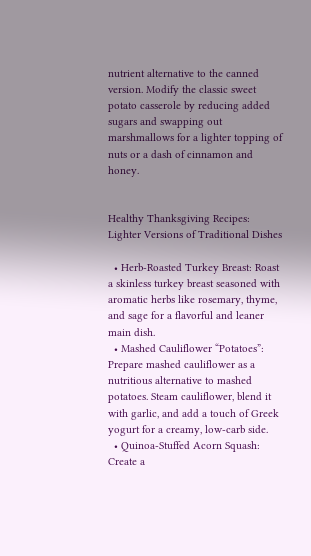nutrient alternative to the canned version. Modify the classic sweet potato casserole by reducing added sugars and swapping out marshmallows for a lighter topping of nuts or a dash of cinnamon and honey.


Healthy Thanksgiving Recipes: Lighter Versions of Traditional Dishes

  • Herb-Roasted Turkey Breast: Roast a skinless turkey breast seasoned with aromatic herbs like rosemary, thyme, and sage for a flavorful and leaner main dish.
  • Mashed Cauliflower “Potatoes”: Prepare mashed cauliflower as a nutritious alternative to mashed potatoes. Steam cauliflower, blend it with garlic, and add a touch of Greek yogurt for a creamy, low-carb side.
  • Quinoa-Stuffed Acorn Squash: Create a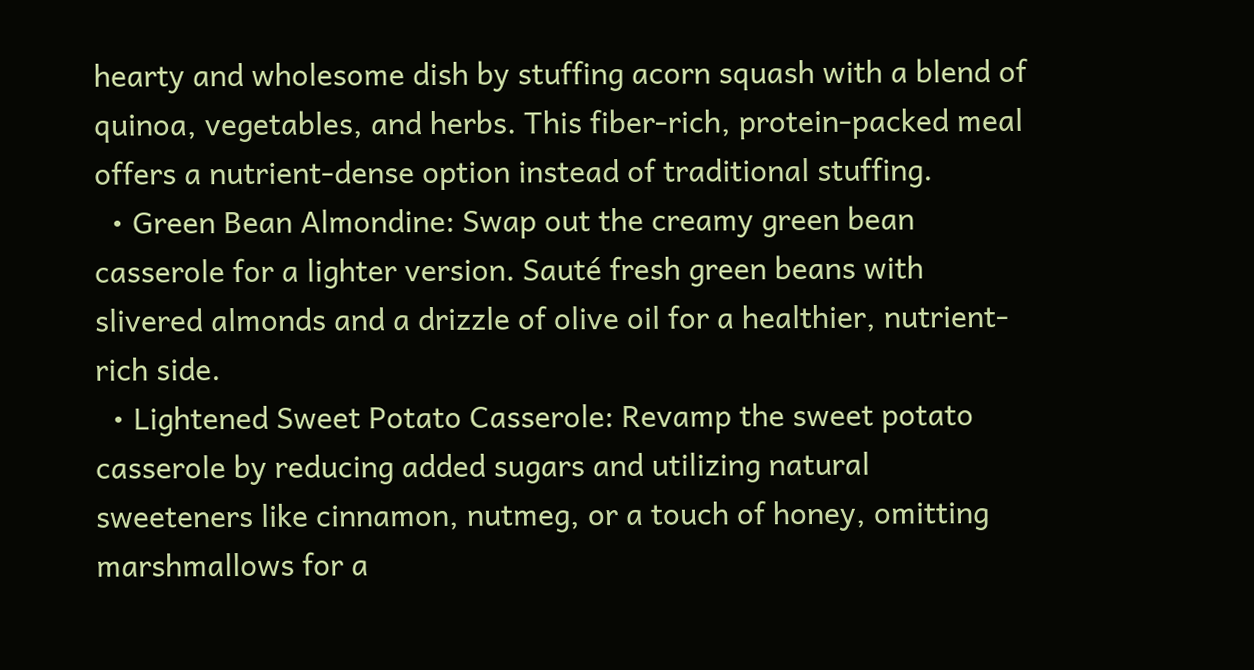hearty and wholesome dish by stuffing acorn squash with a blend of quinoa, vegetables, and herbs. This fiber-rich, protein-packed meal offers a nutrient-dense option instead of traditional stuffing.
  • Green Bean Almondine: Swap out the creamy green bean casserole for a lighter version. Sauté fresh green beans with slivered almonds and a drizzle of olive oil for a healthier, nutrient-rich side.
  • Lightened Sweet Potato Casserole: Revamp the sweet potato casserole by reducing added sugars and utilizing natural sweeteners like cinnamon, nutmeg, or a touch of honey, omitting marshmallows for a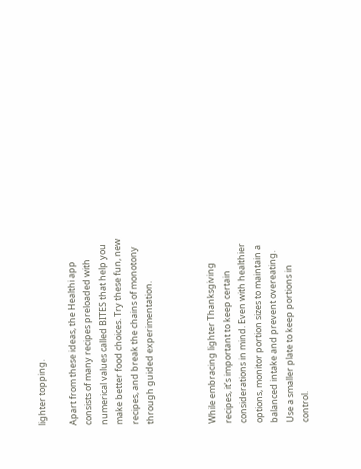lighter topping.

Apart from these ideas, the Healthi app consists of many recipes preloaded with numerical values called BITES that help you make better food choices. Try these fun, new recipes, and break the chains of monotony through guided experimentation.



While embracing lighter Thanksgiving recipes, it’s important to keep certain considerations in mind. Even with healthier options, monitor portion sizes to maintain a balanced intake and prevent overeating. Use a smaller plate to keep portions in control.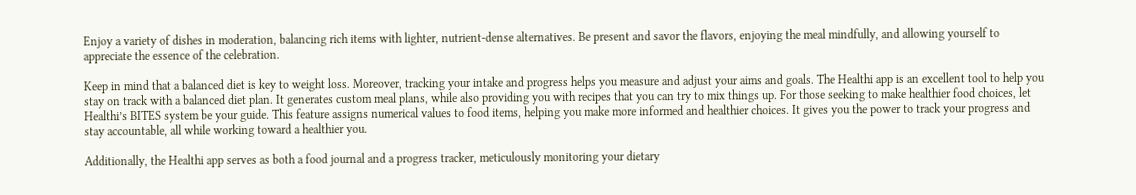Enjoy a variety of dishes in moderation, balancing rich items with lighter, nutrient-dense alternatives. Be present and savor the flavors, enjoying the meal mindfully, and allowing yourself to appreciate the essence of the celebration.

Keep in mind that a balanced diet is key to weight loss. Moreover, tracking your intake and progress helps you measure and adjust your aims and goals. The Healthi app is an excellent tool to help you stay on track with a balanced diet plan. It generates custom meal plans, while also providing you with recipes that you can try to mix things up. For those seeking to make healthier food choices, let Healthi’s BITES system be your guide. This feature assigns numerical values to food items, helping you make more informed and healthier choices. It gives you the power to track your progress and stay accountable, all while working toward a healthier you.

Additionally, the Healthi app serves as both a food journal and a progress tracker, meticulously monitoring your dietary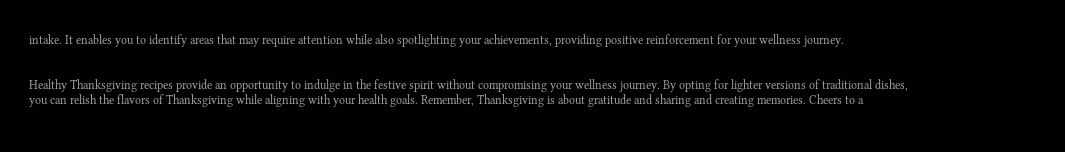intake. It enables you to identify areas that may require attention while also spotlighting your achievements, providing positive reinforcement for your wellness journey.


Healthy Thanksgiving recipes provide an opportunity to indulge in the festive spirit without compromising your wellness journey. By opting for lighter versions of traditional dishes, you can relish the flavors of Thanksgiving while aligning with your health goals. Remember, Thanksgiving is about gratitude and sharing and creating memories. Cheers to a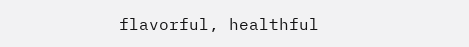flavorful, healthful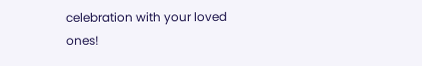celebration with your loved ones!